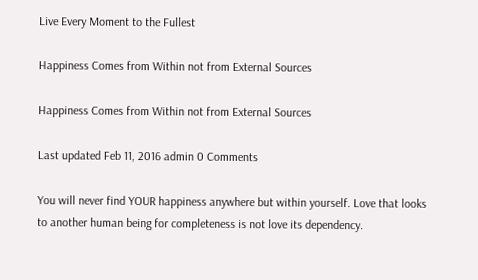Live Every Moment to the Fullest

Happiness Comes from Within not from External Sources

Happiness Comes from Within not from External Sources

Last updated Feb 11, 2016 admin 0 Comments

You will never find YOUR happiness anywhere but within yourself. Love that looks to another human being for completeness is not love its dependency.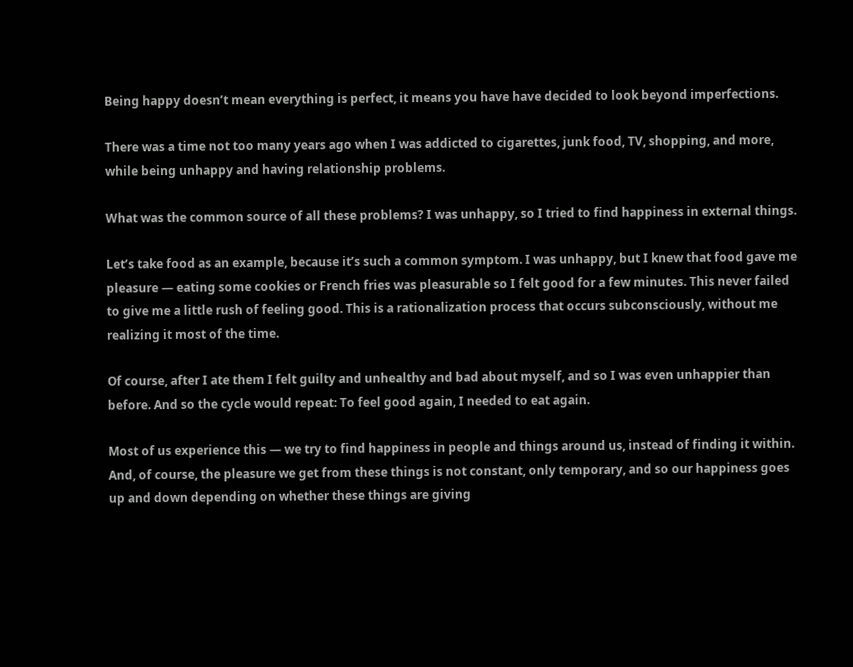Being happy doesn’t mean everything is perfect, it means you have have decided to look beyond imperfections.

There was a time not too many years ago when I was addicted to cigarettes, junk food, TV, shopping, and more, while being unhappy and having relationship problems.

What was the common source of all these problems? I was unhappy, so I tried to find happiness in external things.

Let’s take food as an example, because it’s such a common symptom. I was unhappy, but I knew that food gave me pleasure — eating some cookies or French fries was pleasurable so I felt good for a few minutes. This never failed to give me a little rush of feeling good. This is a rationalization process that occurs subconsciously, without me realizing it most of the time.

Of course, after I ate them I felt guilty and unhealthy and bad about myself, and so I was even unhappier than before. And so the cycle would repeat: To feel good again, I needed to eat again.

Most of us experience this — we try to find happiness in people and things around us, instead of finding it within. And, of course, the pleasure we get from these things is not constant, only temporary, and so our happiness goes up and down depending on whether these things are giving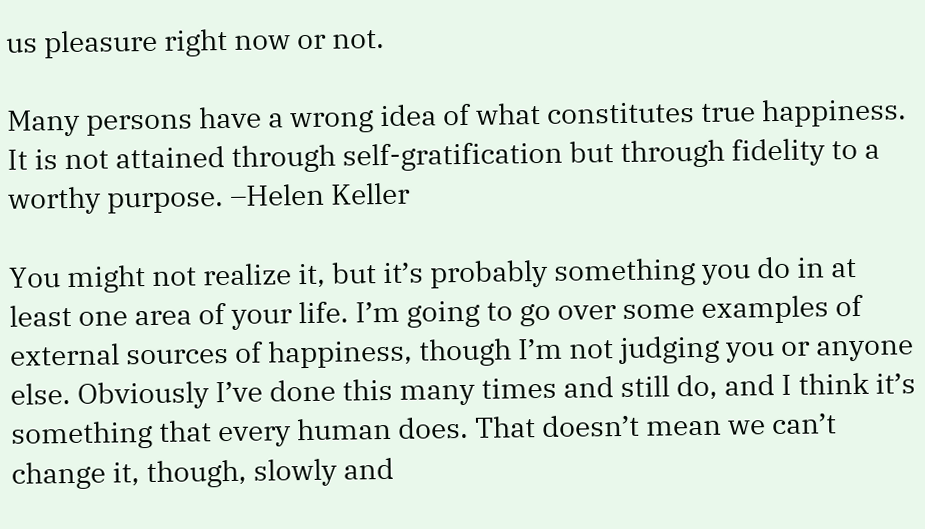us pleasure right now or not.

Many persons have a wrong idea of what constitutes true happiness. It is not attained through self-gratification but through fidelity to a worthy purpose. –Helen Keller

You might not realize it, but it’s probably something you do in at least one area of your life. I’m going to go over some examples of external sources of happiness, though I’m not judging you or anyone else. Obviously I’ve done this many times and still do, and I think it’s something that every human does. That doesn’t mean we can’t change it, though, slowly and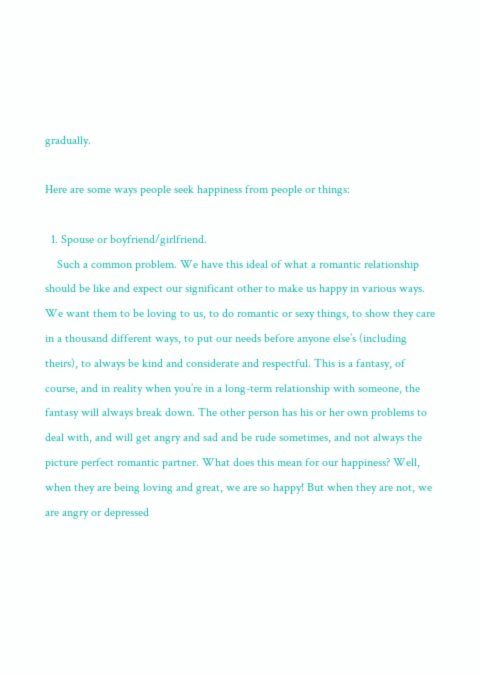gradually.

Here are some ways people seek happiness from people or things:

  1. Spouse or boyfriend/girlfriend.
    Such a common problem. We have this ideal of what a romantic relationship should be like and expect our significant other to make us happy in various ways. We want them to be loving to us, to do romantic or sexy things, to show they care in a thousand different ways, to put our needs before anyone else’s (including theirs), to always be kind and considerate and respectful. This is a fantasy, of course, and in reality when you’re in a long-term relationship with someone, the fantasy will always break down. The other person has his or her own problems to deal with, and will get angry and sad and be rude sometimes, and not always the picture perfect romantic partner. What does this mean for our happiness? Well, when they are being loving and great, we are so happy! But when they are not, we are angry or depressed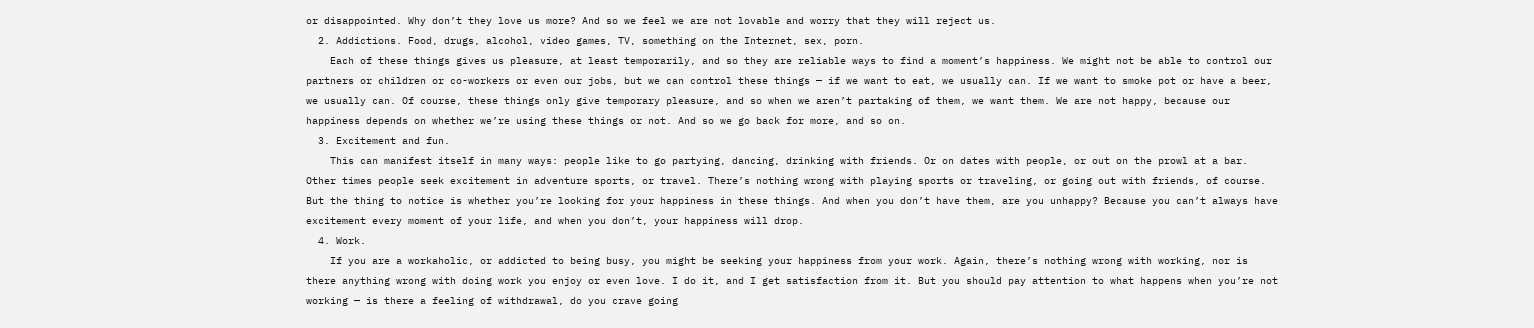or disappointed. Why don’t they love us more? And so we feel we are not lovable and worry that they will reject us.
  2. Addictions. Food, drugs, alcohol, video games, TV, something on the Internet, sex, porn.
    Each of these things gives us pleasure, at least temporarily, and so they are reliable ways to find a moment’s happiness. We might not be able to control our partners or children or co-workers or even our jobs, but we can control these things — if we want to eat, we usually can. If we want to smoke pot or have a beer, we usually can. Of course, these things only give temporary pleasure, and so when we aren’t partaking of them, we want them. We are not happy, because our happiness depends on whether we’re using these things or not. And so we go back for more, and so on.
  3. Excitement and fun.
    This can manifest itself in many ways: people like to go partying, dancing, drinking with friends. Or on dates with people, or out on the prowl at a bar. Other times people seek excitement in adventure sports, or travel. There’s nothing wrong with playing sports or traveling, or going out with friends, of course. But the thing to notice is whether you’re looking for your happiness in these things. And when you don’t have them, are you unhappy? Because you can’t always have excitement every moment of your life, and when you don’t, your happiness will drop.
  4. Work.
    If you are a workaholic, or addicted to being busy, you might be seeking your happiness from your work. Again, there’s nothing wrong with working, nor is there anything wrong with doing work you enjoy or even love. I do it, and I get satisfaction from it. But you should pay attention to what happens when you’re not working — is there a feeling of withdrawal, do you crave going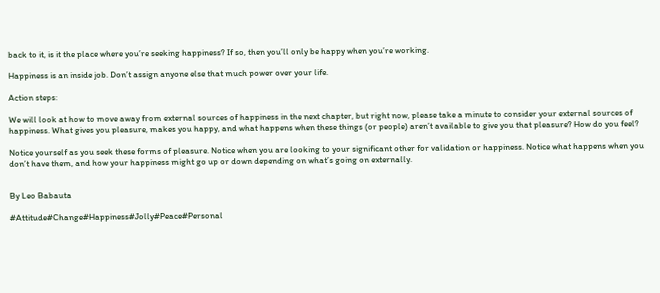back to it, is it the place where you’re seeking happiness? If so, then you’ll only be happy when you’re working.

Happiness is an inside job. Don’t assign anyone else that much power over your life.

Action steps:

We will look at how to move away from external sources of happiness in the next chapter, but right now, please take a minute to consider your external sources of happiness. What gives you pleasure, makes you happy, and what happens when these things (or people) aren’t available to give you that pleasure? How do you feel?

Notice yourself as you seek these forms of pleasure. Notice when you are looking to your significant other for validation or happiness. Notice what happens when you don’t have them, and how your happiness might go up or down depending on what’s going on externally.


By Leo Babauta

#Attitude#Change#Happiness#Jolly#Peace#Personal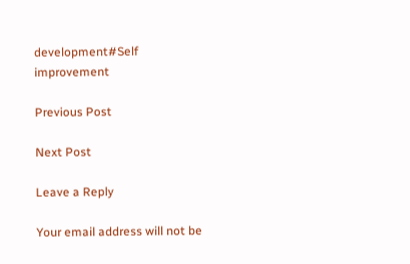development#Self improvement

Previous Post

Next Post

Leave a Reply

Your email address will not be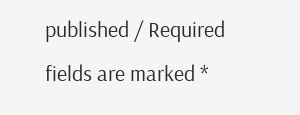published / Required fields are marked *